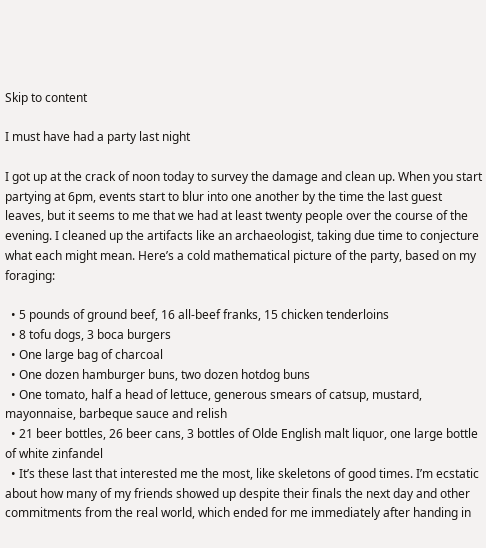Skip to content

I must have had a party last night

I got up at the crack of noon today to survey the damage and clean up. When you start partying at 6pm, events start to blur into one another by the time the last guest leaves, but it seems to me that we had at least twenty people over the course of the evening. I cleaned up the artifacts like an archaeologist, taking due time to conjecture what each might mean. Here’s a cold mathematical picture of the party, based on my foraging:

  • 5 pounds of ground beef, 16 all-beef franks, 15 chicken tenderloins
  • 8 tofu dogs, 3 boca burgers
  • One large bag of charcoal
  • One dozen hamburger buns, two dozen hotdog buns
  • One tomato, half a head of lettuce, generous smears of catsup, mustard, mayonnaise, barbeque sauce and relish
  • 21 beer bottles, 26 beer cans, 3 bottles of Olde English malt liquor, one large bottle of white zinfandel
  • It’s these last that interested me the most, like skeletons of good times. I’m ecstatic about how many of my friends showed up despite their finals the next day and other commitments from the real world, which ended for me immediately after handing in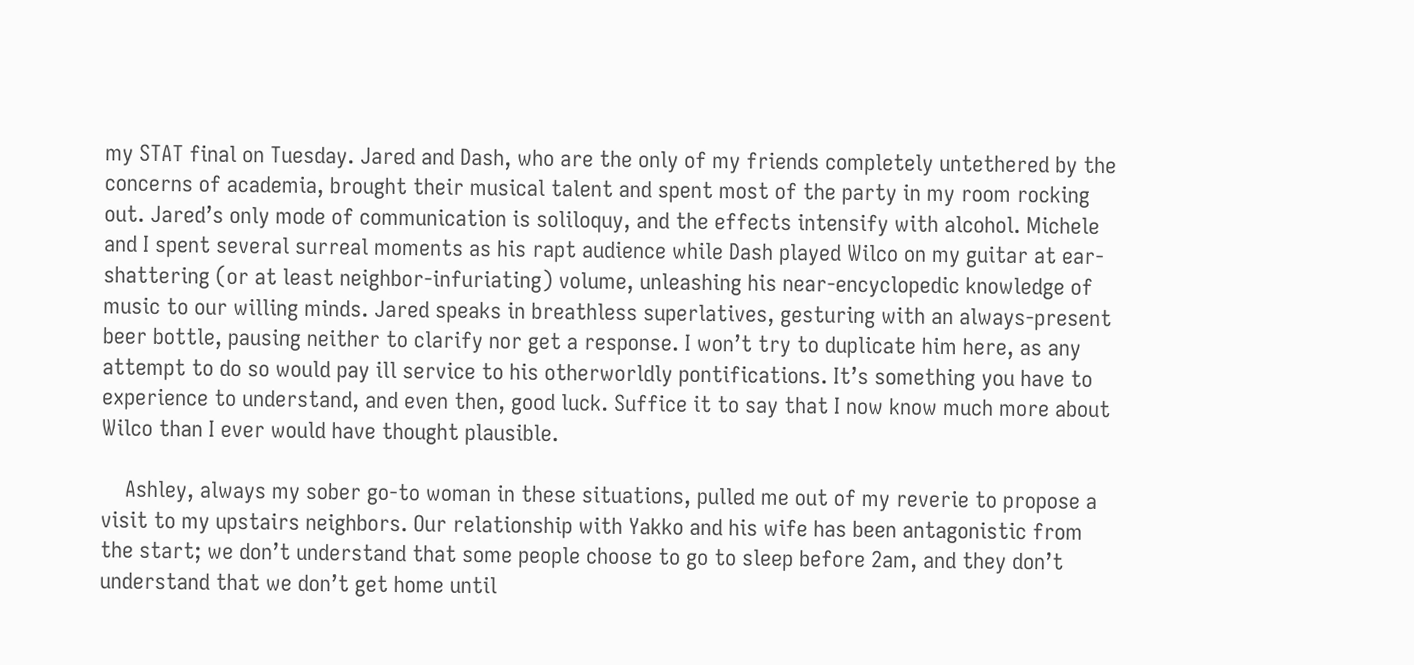my STAT final on Tuesday. Jared and Dash, who are the only of my friends completely untethered by the concerns of academia, brought their musical talent and spent most of the party in my room rocking out. Jared’s only mode of communication is soliloquy, and the effects intensify with alcohol. Michele and I spent several surreal moments as his rapt audience while Dash played Wilco on my guitar at ear-shattering (or at least neighbor-infuriating) volume, unleashing his near-encyclopedic knowledge of music to our willing minds. Jared speaks in breathless superlatives, gesturing with an always-present beer bottle, pausing neither to clarify nor get a response. I won’t try to duplicate him here, as any attempt to do so would pay ill service to his otherworldly pontifications. It’s something you have to experience to understand, and even then, good luck. Suffice it to say that I now know much more about Wilco than I ever would have thought plausible.

    Ashley, always my sober go-to woman in these situations, pulled me out of my reverie to propose a visit to my upstairs neighbors. Our relationship with Yakko and his wife has been antagonistic from the start; we don’t understand that some people choose to go to sleep before 2am, and they don’t understand that we don’t get home until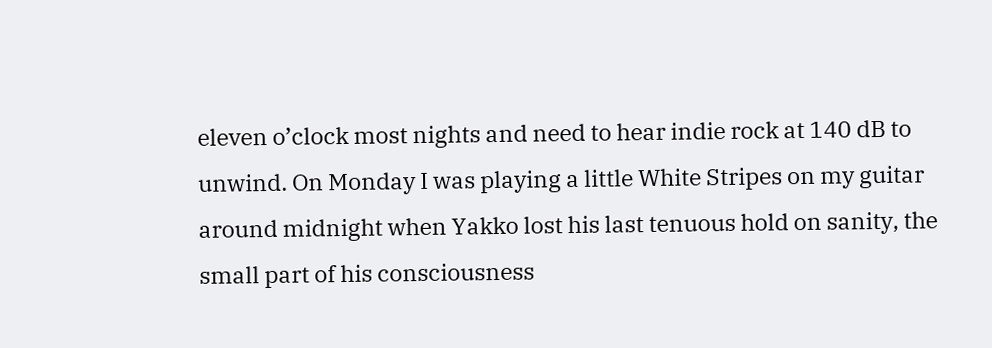eleven o’clock most nights and need to hear indie rock at 140 dB to unwind. On Monday I was playing a little White Stripes on my guitar around midnight when Yakko lost his last tenuous hold on sanity, the small part of his consciousness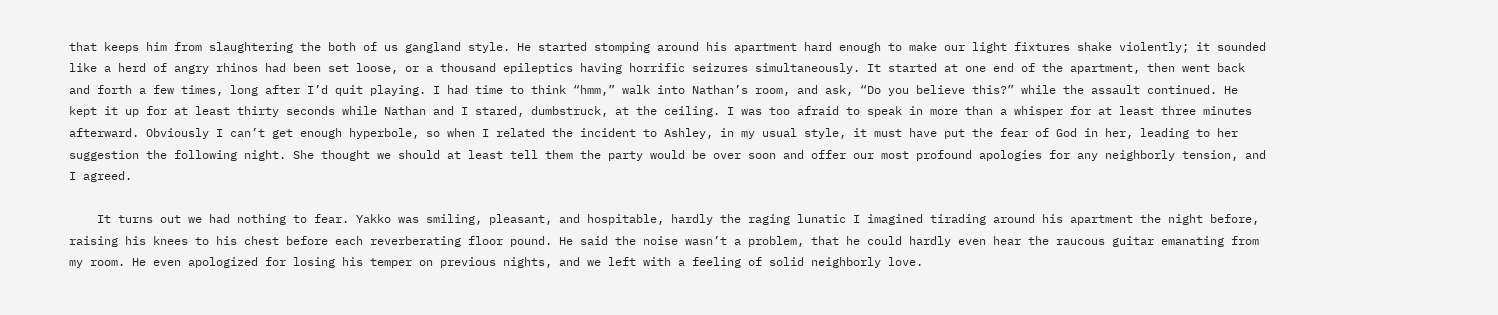that keeps him from slaughtering the both of us gangland style. He started stomping around his apartment hard enough to make our light fixtures shake violently; it sounded like a herd of angry rhinos had been set loose, or a thousand epileptics having horrific seizures simultaneously. It started at one end of the apartment, then went back and forth a few times, long after I’d quit playing. I had time to think “hmm,” walk into Nathan’s room, and ask, “Do you believe this?” while the assault continued. He kept it up for at least thirty seconds while Nathan and I stared, dumbstruck, at the ceiling. I was too afraid to speak in more than a whisper for at least three minutes afterward. Obviously I can’t get enough hyperbole, so when I related the incident to Ashley, in my usual style, it must have put the fear of God in her, leading to her suggestion the following night. She thought we should at least tell them the party would be over soon and offer our most profound apologies for any neighborly tension, and I agreed.

    It turns out we had nothing to fear. Yakko was smiling, pleasant, and hospitable, hardly the raging lunatic I imagined tirading around his apartment the night before, raising his knees to his chest before each reverberating floor pound. He said the noise wasn’t a problem, that he could hardly even hear the raucous guitar emanating from my room. He even apologized for losing his temper on previous nights, and we left with a feeling of solid neighborly love.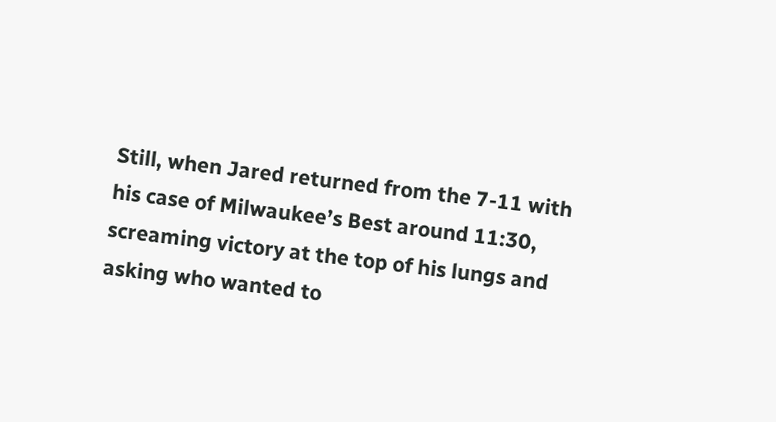Still, when Jared returned from the 7-11 with his case of Milwaukee’s Best around 11:30, screaming victory at the top of his lungs and asking who wanted to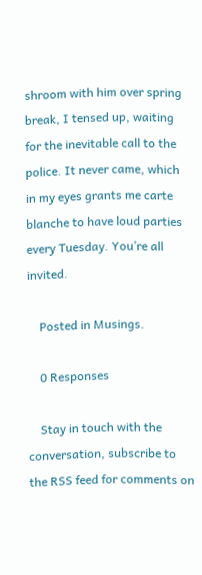shroom with him over spring break, I tensed up, waiting for the inevitable call to the police. It never came, which in my eyes grants me carte blanche to have loud parties every Tuesday. You’re all invited.

    Posted in Musings.

    0 Responses

    Stay in touch with the conversation, subscribe to the RSS feed for comments on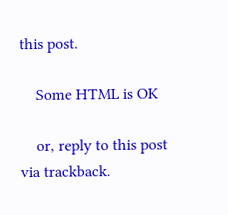this post.

    Some HTML is OK

    or, reply to this post via trackback.